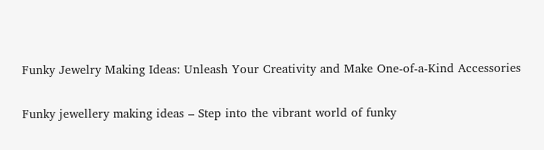Funky Jewelry Making Ideas: Unleash Your Creativity and Make One-of-a-Kind Accessories

Funky jewellery making ideas – Step into the vibrant world of funky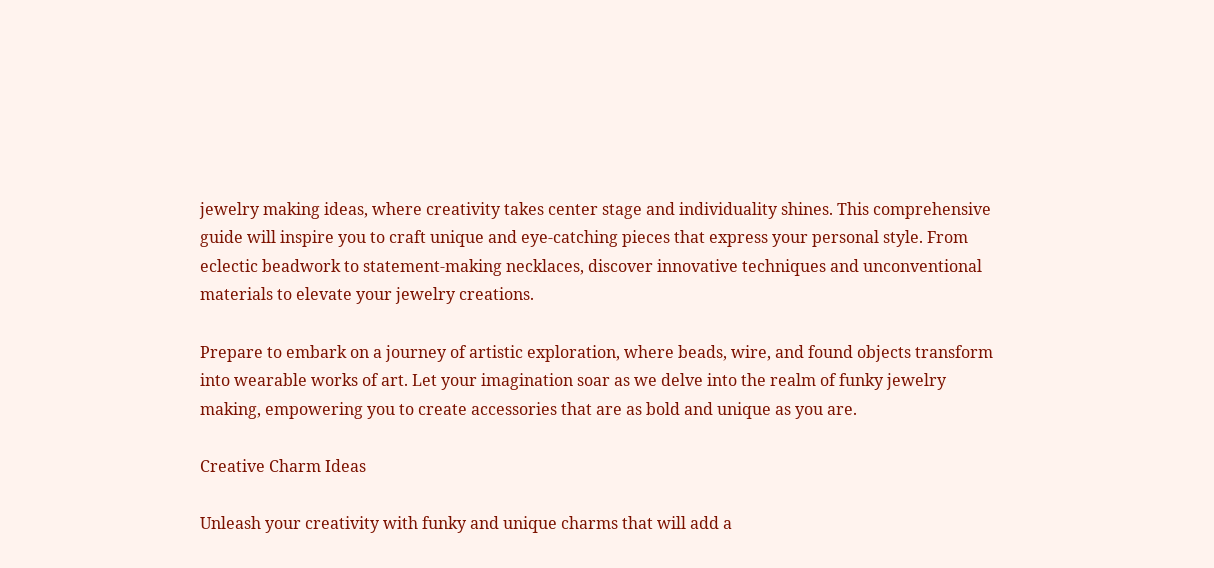jewelry making ideas, where creativity takes center stage and individuality shines. This comprehensive guide will inspire you to craft unique and eye-catching pieces that express your personal style. From eclectic beadwork to statement-making necklaces, discover innovative techniques and unconventional materials to elevate your jewelry creations.

Prepare to embark on a journey of artistic exploration, where beads, wire, and found objects transform into wearable works of art. Let your imagination soar as we delve into the realm of funky jewelry making, empowering you to create accessories that are as bold and unique as you are.

Creative Charm Ideas

Unleash your creativity with funky and unique charms that will add a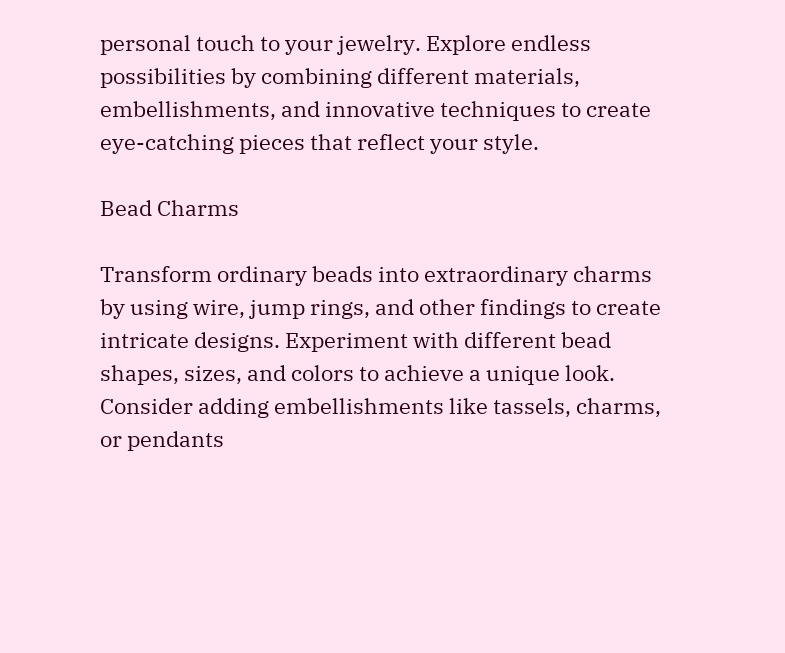personal touch to your jewelry. Explore endless possibilities by combining different materials, embellishments, and innovative techniques to create eye-catching pieces that reflect your style.

Bead Charms

Transform ordinary beads into extraordinary charms by using wire, jump rings, and other findings to create intricate designs. Experiment with different bead shapes, sizes, and colors to achieve a unique look. Consider adding embellishments like tassels, charms, or pendants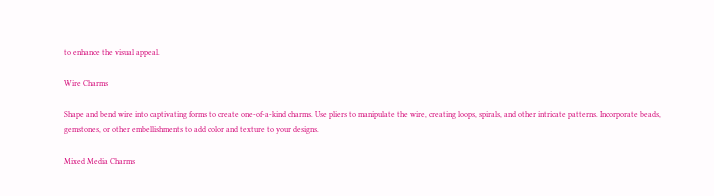to enhance the visual appeal.

Wire Charms

Shape and bend wire into captivating forms to create one-of-a-kind charms. Use pliers to manipulate the wire, creating loops, spirals, and other intricate patterns. Incorporate beads, gemstones, or other embellishments to add color and texture to your designs.

Mixed Media Charms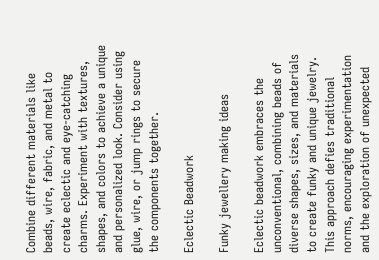Combine different materials like beads, wire, fabric, and metal to create eclectic and eye-catching charms. Experiment with textures, shapes, and colors to achieve a unique and personalized look. Consider using glue, wire, or jump rings to secure the components together.

Eclectic Beadwork

Funky jewellery making ideas

Eclectic beadwork embraces the unconventional, combining beads of diverse shapes, sizes, and materials to create funky and unique jewelry. This approach defies traditional norms, encouraging experimentation and the exploration of unexpected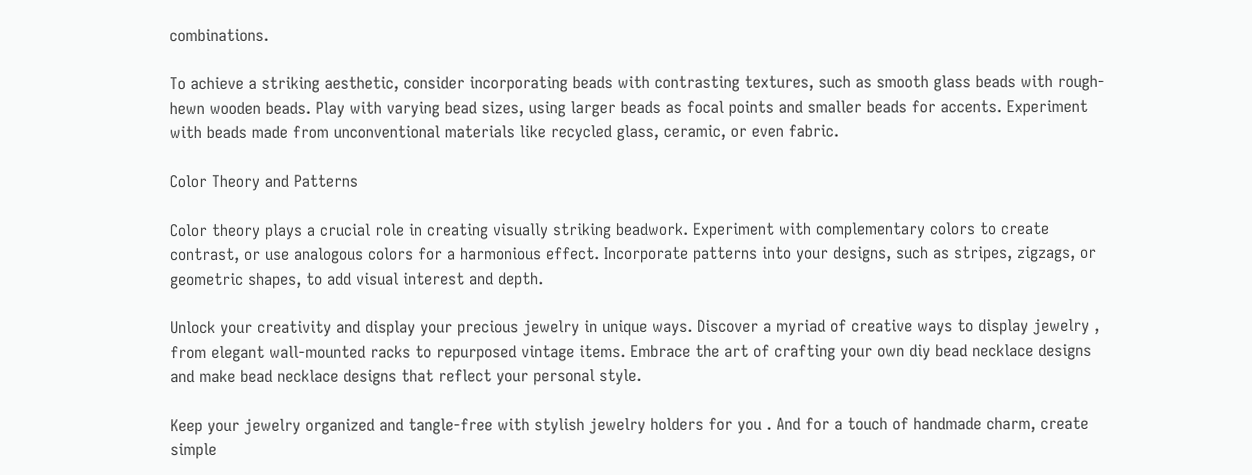combinations.

To achieve a striking aesthetic, consider incorporating beads with contrasting textures, such as smooth glass beads with rough-hewn wooden beads. Play with varying bead sizes, using larger beads as focal points and smaller beads for accents. Experiment with beads made from unconventional materials like recycled glass, ceramic, or even fabric.

Color Theory and Patterns

Color theory plays a crucial role in creating visually striking beadwork. Experiment with complementary colors to create contrast, or use analogous colors for a harmonious effect. Incorporate patterns into your designs, such as stripes, zigzags, or geometric shapes, to add visual interest and depth.

Unlock your creativity and display your precious jewelry in unique ways. Discover a myriad of creative ways to display jewelry , from elegant wall-mounted racks to repurposed vintage items. Embrace the art of crafting your own diy bead necklace designs and make bead necklace designs that reflect your personal style.

Keep your jewelry organized and tangle-free with stylish jewelry holders for you . And for a touch of handmade charm, create simple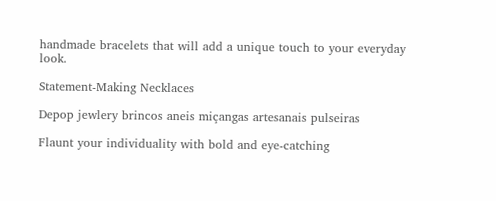handmade bracelets that will add a unique touch to your everyday look.

Statement-Making Necklaces

Depop jewlery brincos aneis miçangas artesanais pulseiras

Flaunt your individuality with bold and eye-catching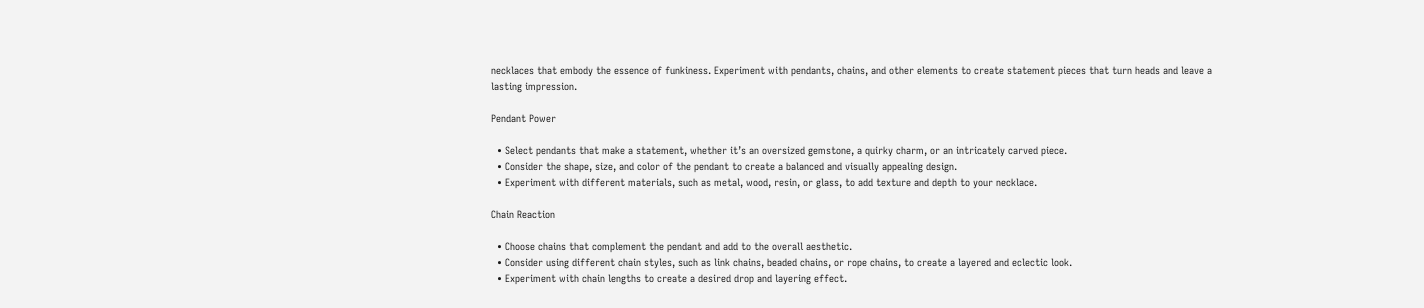necklaces that embody the essence of funkiness. Experiment with pendants, chains, and other elements to create statement pieces that turn heads and leave a lasting impression.

Pendant Power

  • Select pendants that make a statement, whether it’s an oversized gemstone, a quirky charm, or an intricately carved piece.
  • Consider the shape, size, and color of the pendant to create a balanced and visually appealing design.
  • Experiment with different materials, such as metal, wood, resin, or glass, to add texture and depth to your necklace.

Chain Reaction

  • Choose chains that complement the pendant and add to the overall aesthetic.
  • Consider using different chain styles, such as link chains, beaded chains, or rope chains, to create a layered and eclectic look.
  • Experiment with chain lengths to create a desired drop and layering effect.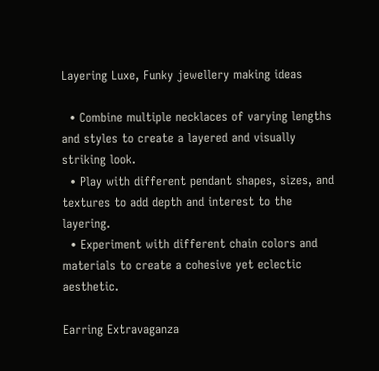Layering Luxe, Funky jewellery making ideas

  • Combine multiple necklaces of varying lengths and styles to create a layered and visually striking look.
  • Play with different pendant shapes, sizes, and textures to add depth and interest to the layering.
  • Experiment with different chain colors and materials to create a cohesive yet eclectic aesthetic.

Earring Extravaganza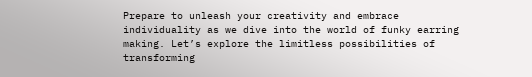Prepare to unleash your creativity and embrace individuality as we dive into the world of funky earring making. Let’s explore the limitless possibilities of transforming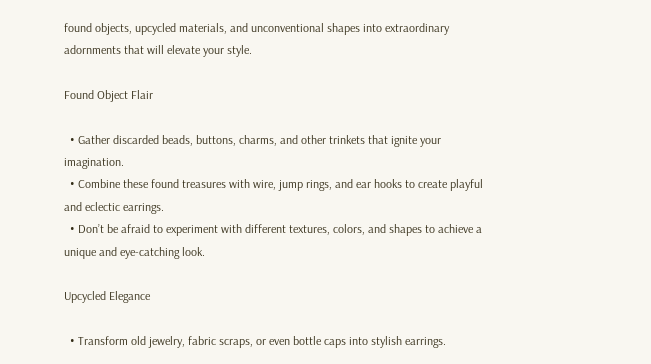found objects, upcycled materials, and unconventional shapes into extraordinary adornments that will elevate your style.

Found Object Flair

  • Gather discarded beads, buttons, charms, and other trinkets that ignite your imagination.
  • Combine these found treasures with wire, jump rings, and ear hooks to create playful and eclectic earrings.
  • Don’t be afraid to experiment with different textures, colors, and shapes to achieve a unique and eye-catching look.

Upcycled Elegance

  • Transform old jewelry, fabric scraps, or even bottle caps into stylish earrings.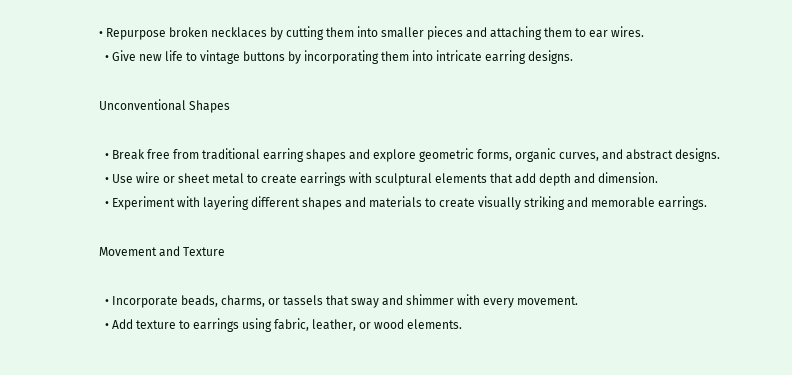• Repurpose broken necklaces by cutting them into smaller pieces and attaching them to ear wires.
  • Give new life to vintage buttons by incorporating them into intricate earring designs.

Unconventional Shapes

  • Break free from traditional earring shapes and explore geometric forms, organic curves, and abstract designs.
  • Use wire or sheet metal to create earrings with sculptural elements that add depth and dimension.
  • Experiment with layering different shapes and materials to create visually striking and memorable earrings.

Movement and Texture

  • Incorporate beads, charms, or tassels that sway and shimmer with every movement.
  • Add texture to earrings using fabric, leather, or wood elements.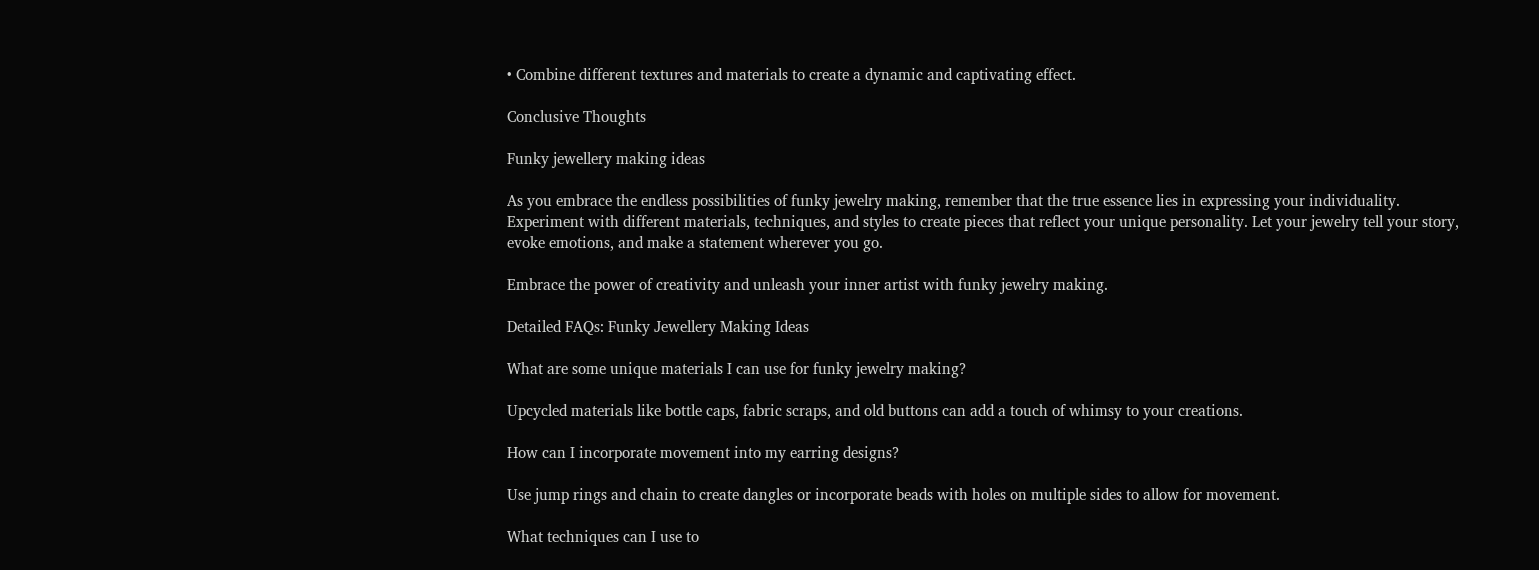• Combine different textures and materials to create a dynamic and captivating effect.

Conclusive Thoughts

Funky jewellery making ideas

As you embrace the endless possibilities of funky jewelry making, remember that the true essence lies in expressing your individuality. Experiment with different materials, techniques, and styles to create pieces that reflect your unique personality. Let your jewelry tell your story, evoke emotions, and make a statement wherever you go.

Embrace the power of creativity and unleash your inner artist with funky jewelry making.

Detailed FAQs: Funky Jewellery Making Ideas

What are some unique materials I can use for funky jewelry making?

Upcycled materials like bottle caps, fabric scraps, and old buttons can add a touch of whimsy to your creations.

How can I incorporate movement into my earring designs?

Use jump rings and chain to create dangles or incorporate beads with holes on multiple sides to allow for movement.

What techniques can I use to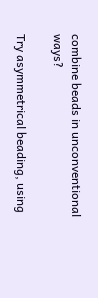combine beads in unconventional ways?

Try asymmetrical beading, using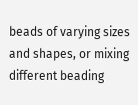beads of varying sizes and shapes, or mixing different beading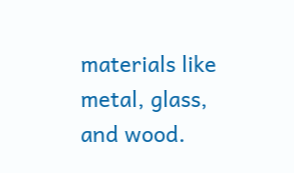materials like metal, glass, and wood.